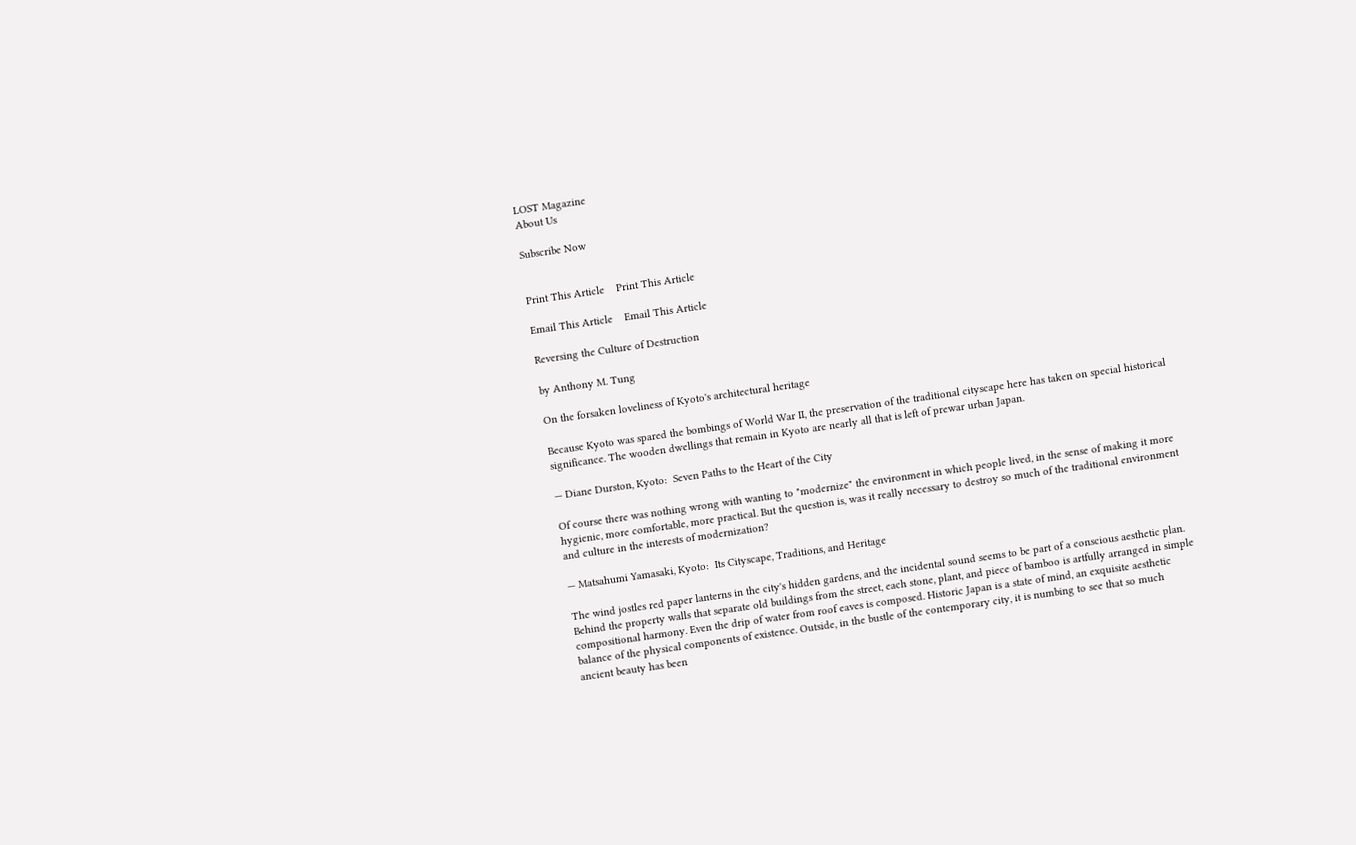LOST Magazine
About Us

Subscribe Now


Print This Article    Print This Article

Email This Article    Email This Article

Reversing the Culture of Destruction

by Anthony M. Tung

On the forsaken loveliness of Kyoto's architectural heritage

Because Kyoto was spared the bombings of World War II, the preservation of the traditional cityscape here has taken on special historical significance. The wooden dwellings that remain in Kyoto are nearly all that is left of prewar urban Japan.

— Diane Durston, Kyoto:  Seven Paths to the Heart of the City

Of course there was nothing wrong with wanting to "modernize" the environment in which people lived, in the sense of making it more hygienic, more comfortable, more practical. But the question is, was it really necessary to destroy so much of the traditional environment and culture in the interests of modernization?

— Matsahumi Yamasaki, Kyoto:  Its Cityscape, Traditions, and Heritage

The wind jostles red paper lanterns in the city's hidden gardens, and the incidental sound seems to be part of a conscious aesthetic plan. Behind the property walls that separate old buildings from the street, each stone, plant, and piece of bamboo is artfully arranged in simple compositional harmony. Even the drip of water from roof eaves is composed. Historic Japan is a state of mind, an exquisite aesthetic balance of the physical components of existence. Outside, in the bustle of the contemporary city, it is numbing to see that so much ancient beauty has been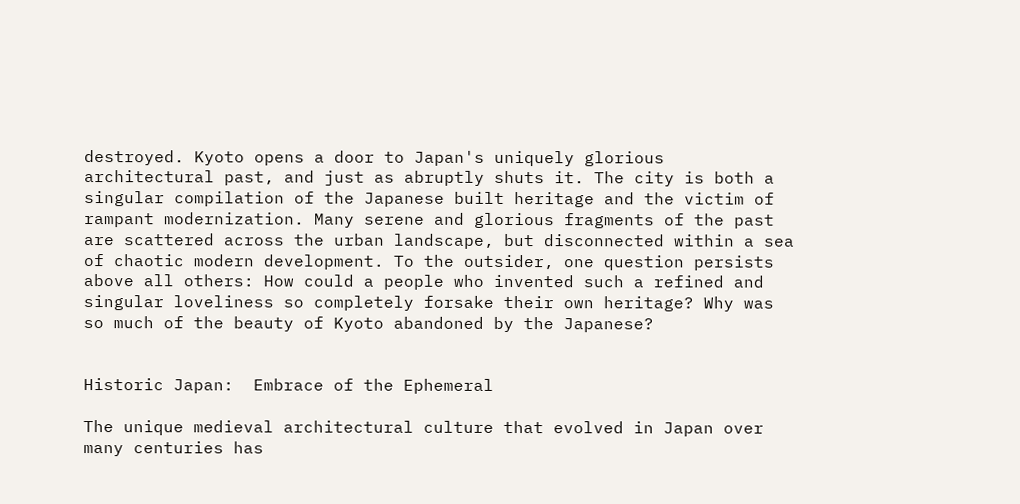destroyed. Kyoto opens a door to Japan's uniquely glorious architectural past, and just as abruptly shuts it. The city is both a singular compilation of the Japanese built heritage and the victim of rampant modernization. Many serene and glorious fragments of the past are scattered across the urban landscape, but disconnected within a sea of chaotic modern development. To the outsider, one question persists above all others: How could a people who invented such a refined and singular loveliness so completely forsake their own heritage? Why was so much of the beauty of Kyoto abandoned by the Japanese?


Historic Japan:  Embrace of the Ephemeral

The unique medieval architectural culture that evolved in Japan over many centuries has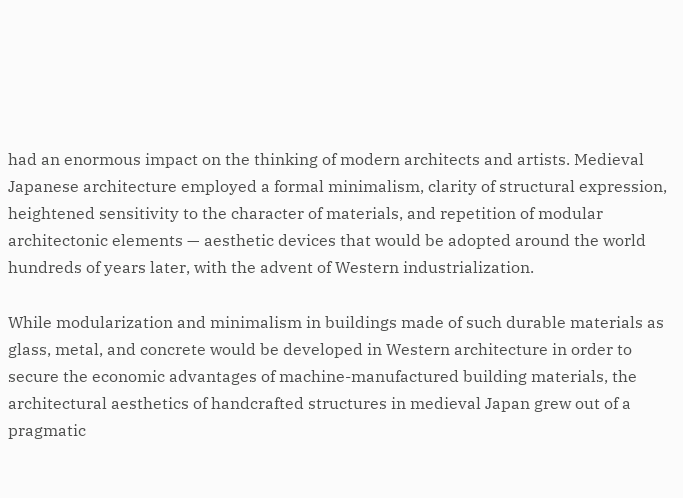had an enormous impact on the thinking of modern architects and artists. Medieval Japanese architecture employed a formal minimalism, clarity of structural expression, heightened sensitivity to the character of materials, and repetition of modular architectonic elements — aesthetic devices that would be adopted around the world hundreds of years later, with the advent of Western industrialization.

While modularization and minimalism in buildings made of such durable materials as glass, metal, and concrete would be developed in Western architecture in order to secure the economic advantages of machine-manufactured building materials, the architectural aesthetics of handcrafted structures in medieval Japan grew out of a pragmatic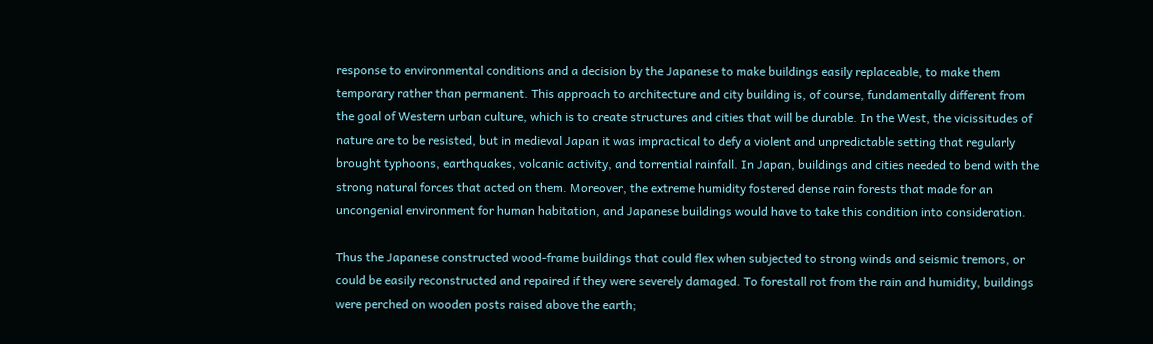response to environmental conditions and a decision by the Japanese to make buildings easily replaceable, to make them temporary rather than permanent. This approach to architecture and city building is, of course, fundamentally different from the goal of Western urban culture, which is to create structures and cities that will be durable. In the West, the vicissitudes of nature are to be resisted, but in medieval Japan it was impractical to defy a violent and unpredictable setting that regularly brought typhoons, earthquakes, volcanic activity, and torrential rainfall. In Japan, buildings and cities needed to bend with the strong natural forces that acted on them. Moreover, the extreme humidity fostered dense rain forests that made for an uncongenial environment for human habitation, and Japanese buildings would have to take this condition into consideration.

Thus the Japanese constructed wood-frame buildings that could flex when subjected to strong winds and seismic tremors, or could be easily reconstructed and repaired if they were severely damaged. To forestall rot from the rain and humidity, buildings were perched on wooden posts raised above the earth;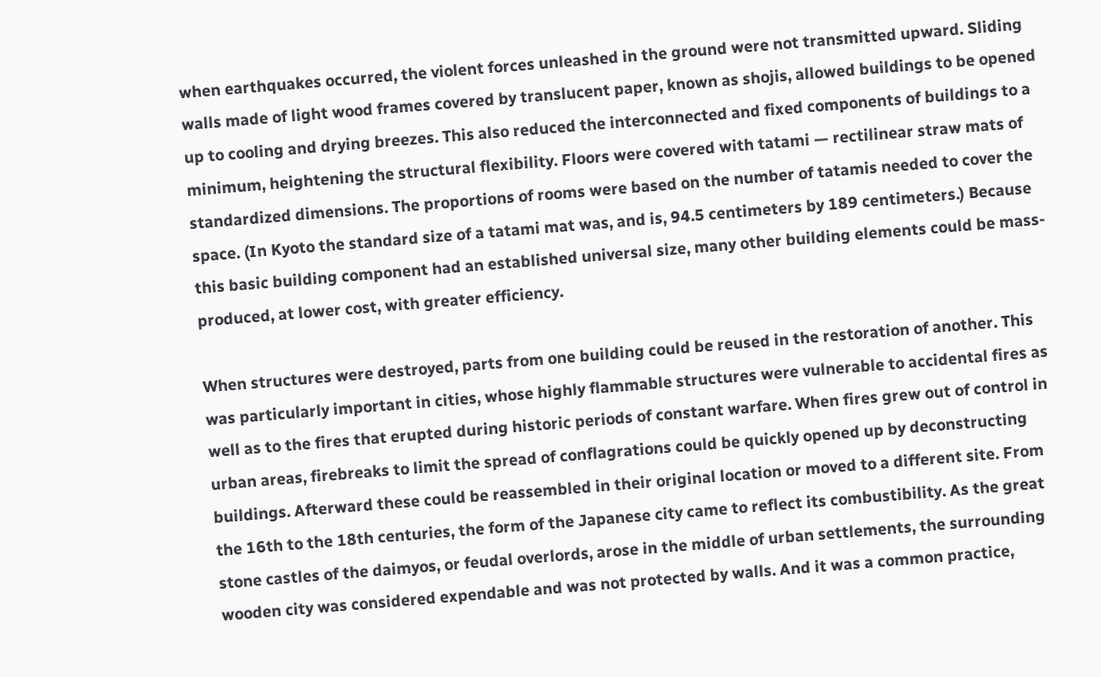when earthquakes occurred, the violent forces unleashed in the ground were not transmitted upward. Sliding walls made of light wood frames covered by translucent paper, known as shojis, allowed buildings to be opened up to cooling and drying breezes. This also reduced the interconnected and fixed components of buildings to a minimum, heightening the structural flexibility. Floors were covered with tatami — rectilinear straw mats of standardized dimensions. The proportions of rooms were based on the number of tatamis needed to cover the space. (In Kyoto the standard size of a tatami mat was, and is, 94.5 centimeters by 189 centimeters.) Because this basic building component had an established universal size, many other building elements could be mass-produced, at lower cost, with greater efficiency.

When structures were destroyed, parts from one building could be reused in the restoration of another. This was particularly important in cities, whose highly flammable structures were vulnerable to accidental fires as well as to the fires that erupted during historic periods of constant warfare. When fires grew out of control in urban areas, firebreaks to limit the spread of conflagrations could be quickly opened up by deconstructing buildings. Afterward these could be reassembled in their original location or moved to a different site. From the 16th to the 18th centuries, the form of the Japanese city came to reflect its combustibility. As the great stone castles of the daimyos, or feudal overlords, arose in the middle of urban settlements, the surrounding wooden city was considered expendable and was not protected by walls. And it was a common practice,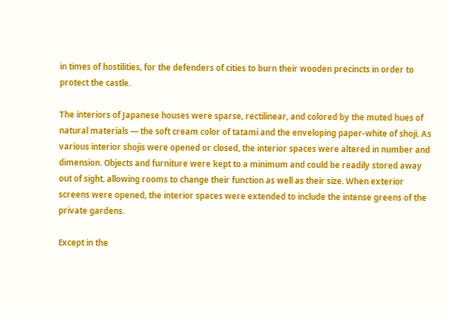in times of hostilities, for the defenders of cities to burn their wooden precincts in order to protect the castle.

The interiors of Japanese houses were sparse, rectilinear, and colored by the muted hues of natural materials — the soft cream color of tatami and the enveloping paper-white of shoji. As various interior shojis were opened or closed, the interior spaces were altered in number and dimension. Objects and furniture were kept to a minimum and could be readily stored away out of sight, allowing rooms to change their function as well as their size. When exterior screens were opened, the interior spaces were extended to include the intense greens of the private gardens.

Except in the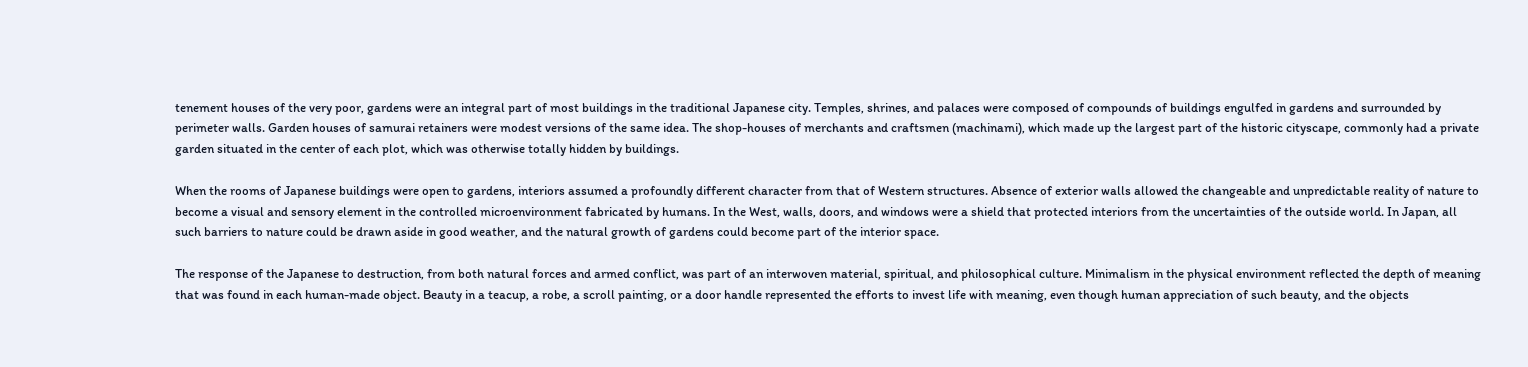tenement houses of the very poor, gardens were an integral part of most buildings in the traditional Japanese city. Temples, shrines, and palaces were composed of compounds of buildings engulfed in gardens and surrounded by perimeter walls. Garden houses of samurai retainers were modest versions of the same idea. The shop-houses of merchants and craftsmen (machinami), which made up the largest part of the historic cityscape, commonly had a private garden situated in the center of each plot, which was otherwise totally hidden by buildings.

When the rooms of Japanese buildings were open to gardens, interiors assumed a profoundly different character from that of Western structures. Absence of exterior walls allowed the changeable and unpredictable reality of nature to become a visual and sensory element in the controlled microenvironment fabricated by humans. In the West, walls, doors, and windows were a shield that protected interiors from the uncertainties of the outside world. In Japan, all such barriers to nature could be drawn aside in good weather, and the natural growth of gardens could become part of the interior space.

The response of the Japanese to destruction, from both natural forces and armed conflict, was part of an interwoven material, spiritual, and philosophical culture. Minimalism in the physical environment reflected the depth of meaning that was found in each human-made object. Beauty in a teacup, a robe, a scroll painting, or a door handle represented the efforts to invest life with meaning, even though human appreciation of such beauty, and the objects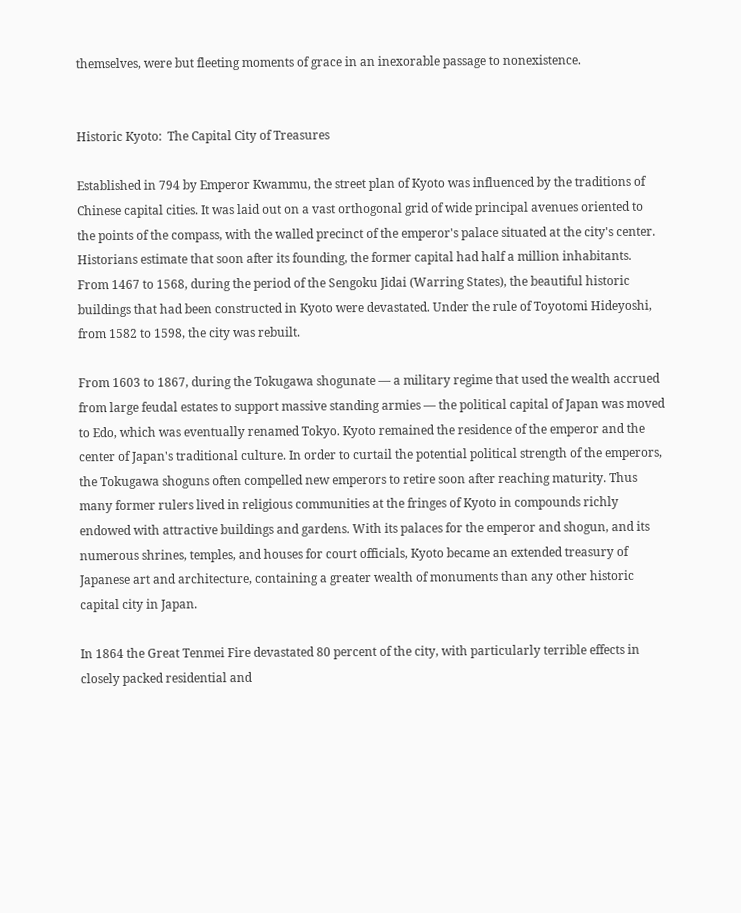themselves, were but fleeting moments of grace in an inexorable passage to nonexistence.


Historic Kyoto:  The Capital City of Treasures

Established in 794 by Emperor Kwammu, the street plan of Kyoto was influenced by the traditions of Chinese capital cities. It was laid out on a vast orthogonal grid of wide principal avenues oriented to the points of the compass, with the walled precinct of the emperor's palace situated at the city's center. Historians estimate that soon after its founding, the former capital had half a million inhabitants. From 1467 to 1568, during the period of the Sengoku Jidai (Warring States), the beautiful historic buildings that had been constructed in Kyoto were devastated. Under the rule of Toyotomi Hideyoshi, from 1582 to 1598, the city was rebuilt.

From 1603 to 1867, during the Tokugawa shogunate — a military regime that used the wealth accrued from large feudal estates to support massive standing armies — the political capital of Japan was moved to Edo, which was eventually renamed Tokyo. Kyoto remained the residence of the emperor and the center of Japan's traditional culture. In order to curtail the potential political strength of the emperors, the Tokugawa shoguns often compelled new emperors to retire soon after reaching maturity. Thus many former rulers lived in religious communities at the fringes of Kyoto in compounds richly endowed with attractive buildings and gardens. With its palaces for the emperor and shogun, and its numerous shrines, temples, and houses for court officials, Kyoto became an extended treasury of Japanese art and architecture, containing a greater wealth of monuments than any other historic capital city in Japan.

In 1864 the Great Tenmei Fire devastated 80 percent of the city, with particularly terrible effects in closely packed residential and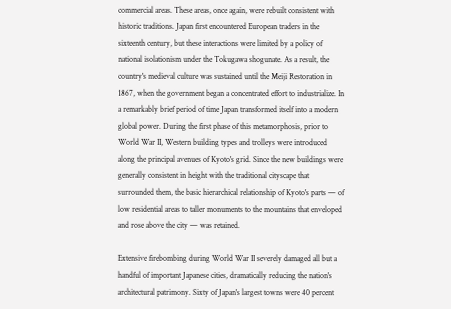commercial areas. These areas, once again, were rebuilt consistent with historic traditions. Japan first encountered European traders in the sixteenth century, but these interactions were limited by a policy of national isolationism under the Tokugawa shogunate. As a result, the country's medieval culture was sustained until the Meiji Restoration in 1867, when the government began a concentrated effort to industrialize. In a remarkably brief period of time Japan transformed itself into a modern global power. During the first phase of this metamorphosis, prior to World War II, Western building types and trolleys were introduced along the principal avenues of Kyoto's grid. Since the new buildings were generally consistent in height with the traditional cityscape that surrounded them, the basic hierarchical relationship of Kyoto's parts — of low residential areas to taller monuments to the mountains that enveloped and rose above the city — was retained.

Extensive firebombing during World War II severely damaged all but a handful of important Japanese cities, dramatically reducing the nation's architectural patrimony. Sixty of Japan's largest towns were 40 percent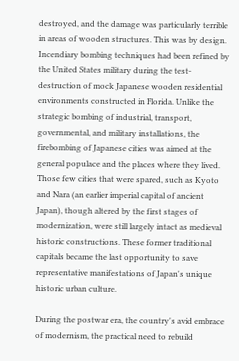destroyed, and the damage was particularly terrible in areas of wooden structures. This was by design. Incendiary bombing techniques had been refined by the United States military during the test-destruction of mock Japanese wooden residential environments constructed in Florida. Unlike the strategic bombing of industrial, transport, governmental, and military installations, the firebombing of Japanese cities was aimed at the general populace and the places where they lived. Those few cities that were spared, such as Kyoto and Nara (an earlier imperial capital of ancient Japan), though altered by the first stages of modernization, were still largely intact as medieval historic constructions. These former traditional capitals became the last opportunity to save representative manifestations of Japan's unique historic urban culture.

During the postwar era, the country's avid embrace of modernism, the practical need to rebuild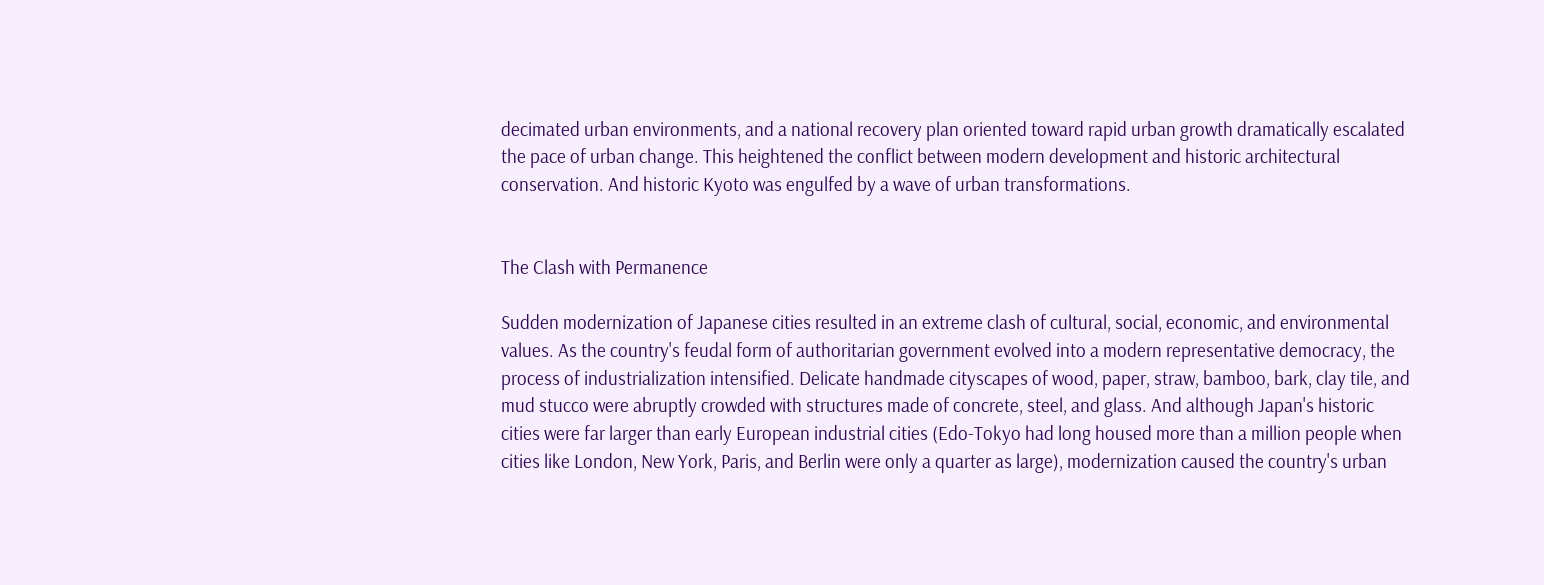decimated urban environments, and a national recovery plan oriented toward rapid urban growth dramatically escalated the pace of urban change. This heightened the conflict between modern development and historic architectural conservation. And historic Kyoto was engulfed by a wave of urban transformations.


The Clash with Permanence

Sudden modernization of Japanese cities resulted in an extreme clash of cultural, social, economic, and environmental values. As the country's feudal form of authoritarian government evolved into a modern representative democracy, the process of industrialization intensified. Delicate handmade cityscapes of wood, paper, straw, bamboo, bark, clay tile, and mud stucco were abruptly crowded with structures made of concrete, steel, and glass. And although Japan's historic cities were far larger than early European industrial cities (Edo-Tokyo had long housed more than a million people when cities like London, New York, Paris, and Berlin were only a quarter as large), modernization caused the country's urban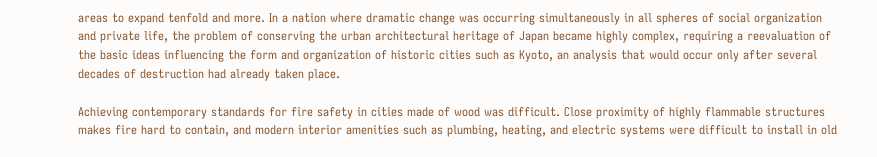areas to expand tenfold and more. In a nation where dramatic change was occurring simultaneously in all spheres of social organization and private life, the problem of conserving the urban architectural heritage of Japan became highly complex, requiring a reevaluation of the basic ideas influencing the form and organization of historic cities such as Kyoto, an analysis that would occur only after several decades of destruction had already taken place.

Achieving contemporary standards for fire safety in cities made of wood was difficult. Close proximity of highly flammable structures makes fire hard to contain, and modern interior amenities such as plumbing, heating, and electric systems were difficult to install in old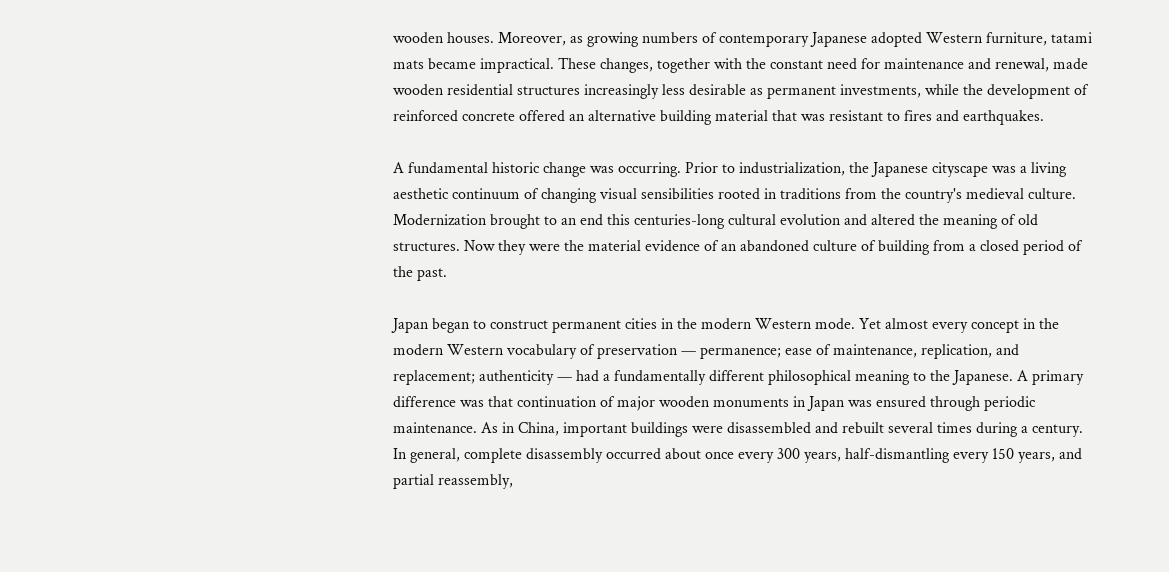wooden houses. Moreover, as growing numbers of contemporary Japanese adopted Western furniture, tatami mats became impractical. These changes, together with the constant need for maintenance and renewal, made wooden residential structures increasingly less desirable as permanent investments, while the development of reinforced concrete offered an alternative building material that was resistant to fires and earthquakes.

A fundamental historic change was occurring. Prior to industrialization, the Japanese cityscape was a living aesthetic continuum of changing visual sensibilities rooted in traditions from the country's medieval culture. Modernization brought to an end this centuries-long cultural evolution and altered the meaning of old structures. Now they were the material evidence of an abandoned culture of building from a closed period of the past.

Japan began to construct permanent cities in the modern Western mode. Yet almost every concept in the modern Western vocabulary of preservation — permanence; ease of maintenance, replication, and replacement; authenticity — had a fundamentally different philosophical meaning to the Japanese. A primary difference was that continuation of major wooden monuments in Japan was ensured through periodic maintenance. As in China, important buildings were disassembled and rebuilt several times during a century. In general, complete disassembly occurred about once every 300 years, half-dismantling every 150 years, and partial reassembly,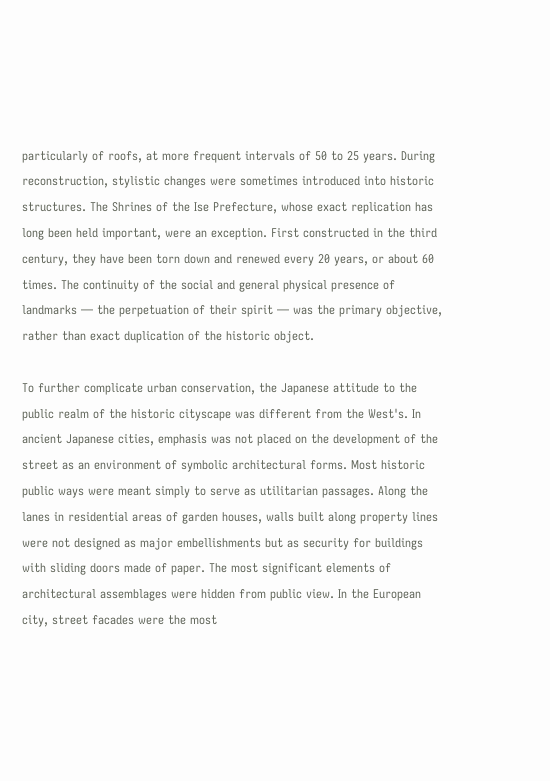particularly of roofs, at more frequent intervals of 50 to 25 years. During reconstruction, stylistic changes were sometimes introduced into historic structures. The Shrines of the Ise Prefecture, whose exact replication has long been held important, were an exception. First constructed in the third century, they have been torn down and renewed every 20 years, or about 60 times. The continuity of the social and general physical presence of landmarks — the perpetuation of their spirit — was the primary objective, rather than exact duplication of the historic object.

To further complicate urban conservation, the Japanese attitude to the public realm of the historic cityscape was different from the West's. In ancient Japanese cities, emphasis was not placed on the development of the street as an environment of symbolic architectural forms. Most historic public ways were meant simply to serve as utilitarian passages. Along the lanes in residential areas of garden houses, walls built along property lines were not designed as major embellishments but as security for buildings with sliding doors made of paper. The most significant elements of architectural assemblages were hidden from public view. In the European city, street facades were the most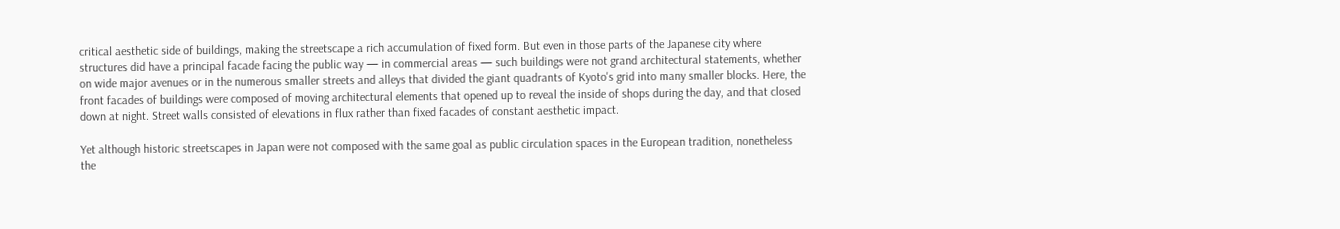critical aesthetic side of buildings, making the streetscape a rich accumulation of fixed form. But even in those parts of the Japanese city where structures did have a principal facade facing the public way — in commercial areas — such buildings were not grand architectural statements, whether on wide major avenues or in the numerous smaller streets and alleys that divided the giant quadrants of Kyoto's grid into many smaller blocks. Here, the front facades of buildings were composed of moving architectural elements that opened up to reveal the inside of shops during the day, and that closed down at night. Street walls consisted of elevations in flux rather than fixed facades of constant aesthetic impact.

Yet although historic streetscapes in Japan were not composed with the same goal as public circulation spaces in the European tradition, nonetheless the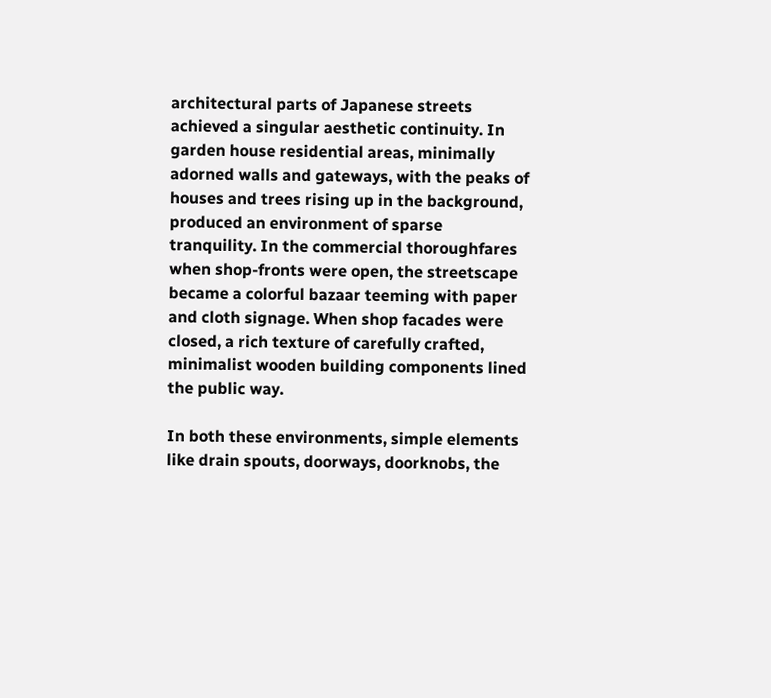architectural parts of Japanese streets achieved a singular aesthetic continuity. In garden house residential areas, minimally adorned walls and gateways, with the peaks of houses and trees rising up in the background, produced an environment of sparse tranquility. In the commercial thoroughfares when shop-fronts were open, the streetscape became a colorful bazaar teeming with paper and cloth signage. When shop facades were closed, a rich texture of carefully crafted, minimalist wooden building components lined the public way.

In both these environments, simple elements like drain spouts, doorways, doorknobs, the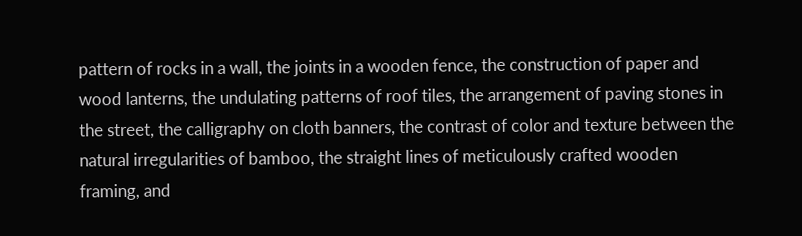pattern of rocks in a wall, the joints in a wooden fence, the construction of paper and wood lanterns, the undulating patterns of roof tiles, the arrangement of paving stones in the street, the calligraphy on cloth banners, the contrast of color and texture between the natural irregularities of bamboo, the straight lines of meticulously crafted wooden framing, and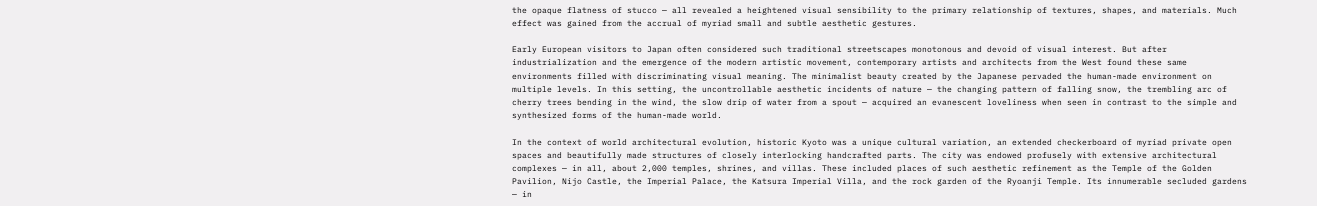the opaque flatness of stucco — all revealed a heightened visual sensibility to the primary relationship of textures, shapes, and materials. Much effect was gained from the accrual of myriad small and subtle aesthetic gestures.

Early European visitors to Japan often considered such traditional streetscapes monotonous and devoid of visual interest. But after industrialization and the emergence of the modern artistic movement, contemporary artists and architects from the West found these same environments filled with discriminating visual meaning. The minimalist beauty created by the Japanese pervaded the human-made environment on multiple levels. In this setting, the uncontrollable aesthetic incidents of nature — the changing pattern of falling snow, the trembling arc of cherry trees bending in the wind, the slow drip of water from a spout — acquired an evanescent loveliness when seen in contrast to the simple and synthesized forms of the human-made world.

In the context of world architectural evolution, historic Kyoto was a unique cultural variation, an extended checkerboard of myriad private open spaces and beautifully made structures of closely interlocking handcrafted parts. The city was endowed profusely with extensive architectural complexes — in all, about 2,000 temples, shrines, and villas. These included places of such aesthetic refinement as the Temple of the Golden Pavilion, Nijo Castle, the Imperial Palace, the Katsura Imperial Villa, and the rock garden of the Ryoanji Temple. Its innumerable secluded gardens — in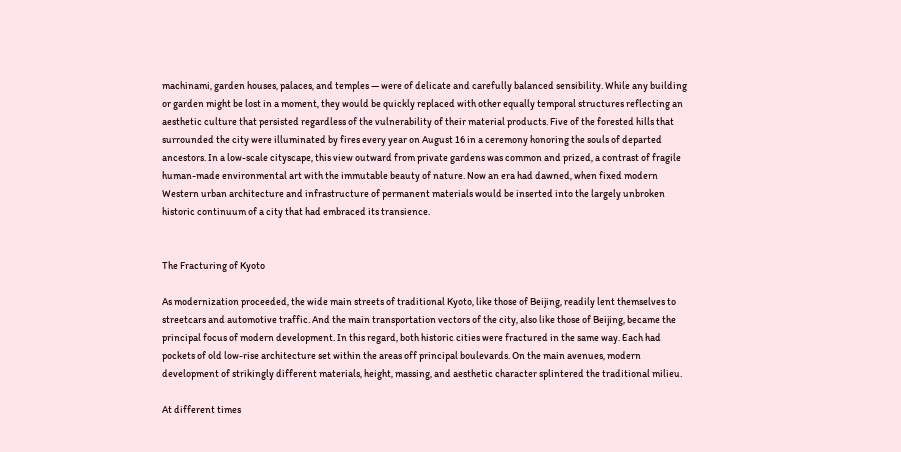machinami, garden houses, palaces, and temples — were of delicate and carefully balanced sensibility. While any building or garden might be lost in a moment, they would be quickly replaced with other equally temporal structures reflecting an aesthetic culture that persisted regardless of the vulnerability of their material products. Five of the forested hills that surrounded the city were illuminated by fires every year on August 16 in a ceremony honoring the souls of departed ancestors. In a low-scale cityscape, this view outward from private gardens was common and prized, a contrast of fragile human-made environmental art with the immutable beauty of nature. Now an era had dawned, when fixed modern Western urban architecture and infrastructure of permanent materials would be inserted into the largely unbroken historic continuum of a city that had embraced its transience.


The Fracturing of Kyoto

As modernization proceeded, the wide main streets of traditional Kyoto, like those of Beijing, readily lent themselves to streetcars and automotive traffic. And the main transportation vectors of the city, also like those of Beijing, became the principal focus of modern development. In this regard, both historic cities were fractured in the same way. Each had pockets of old low-rise architecture set within the areas off principal boulevards. On the main avenues, modern development of strikingly different materials, height, massing, and aesthetic character splintered the traditional milieu.

At different times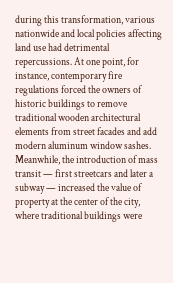during this transformation, various nationwide and local policies affecting land use had detrimental repercussions. At one point, for instance, contemporary fire regulations forced the owners of historic buildings to remove traditional wooden architectural elements from street facades and add modern aluminum window sashes. Meanwhile, the introduction of mass transit — first streetcars and later a subway — increased the value of property at the center of the city, where traditional buildings were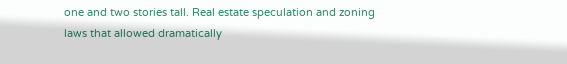one and two stories tall. Real estate speculation and zoning laws that allowed dramatically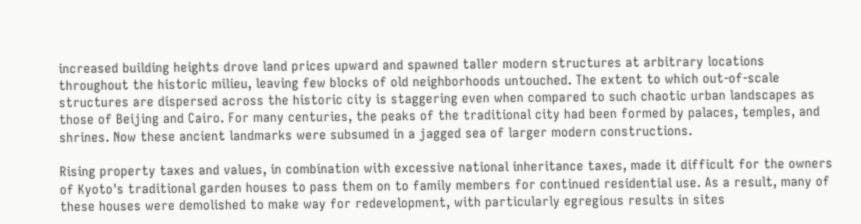increased building heights drove land prices upward and spawned taller modern structures at arbitrary locations throughout the historic milieu, leaving few blocks of old neighborhoods untouched. The extent to which out-of-scale structures are dispersed across the historic city is staggering even when compared to such chaotic urban landscapes as those of Beijing and Cairo. For many centuries, the peaks of the traditional city had been formed by palaces, temples, and shrines. Now these ancient landmarks were subsumed in a jagged sea of larger modern constructions.

Rising property taxes and values, in combination with excessive national inheritance taxes, made it difficult for the owners of Kyoto's traditional garden houses to pass them on to family members for continued residential use. As a result, many of these houses were demolished to make way for redevelopment, with particularly egregious results in sites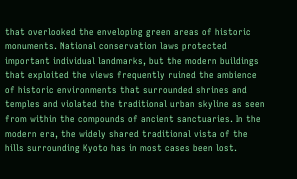that overlooked the enveloping green areas of historic monuments. National conservation laws protected important individual landmarks, but the modern buildings that exploited the views frequently ruined the ambience of historic environments that surrounded shrines and temples and violated the traditional urban skyline as seen from within the compounds of ancient sanctuaries. In the modern era, the widely shared traditional vista of the hills surrounding Kyoto has in most cases been lost.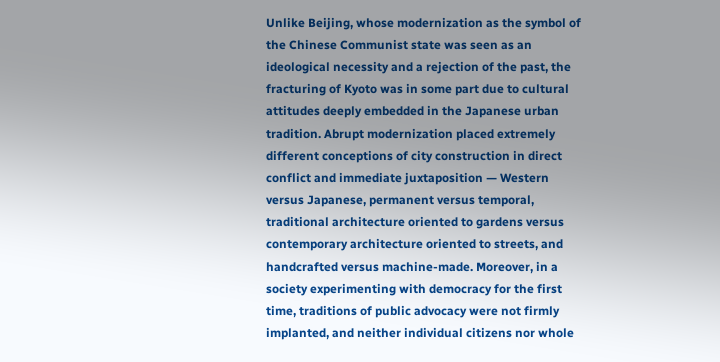Unlike Beijing, whose modernization as the symbol of the Chinese Communist state was seen as an ideological necessity and a rejection of the past, the fracturing of Kyoto was in some part due to cultural attitudes deeply embedded in the Japanese urban tradition. Abrupt modernization placed extremely different conceptions of city construction in direct conflict and immediate juxtaposition — Western versus Japanese, permanent versus temporal, traditional architecture oriented to gardens versus contemporary architecture oriented to streets, and handcrafted versus machine-made. Moreover, in a society experimenting with democracy for the first time, traditions of public advocacy were not firmly implanted, and neither individual citizens nor whole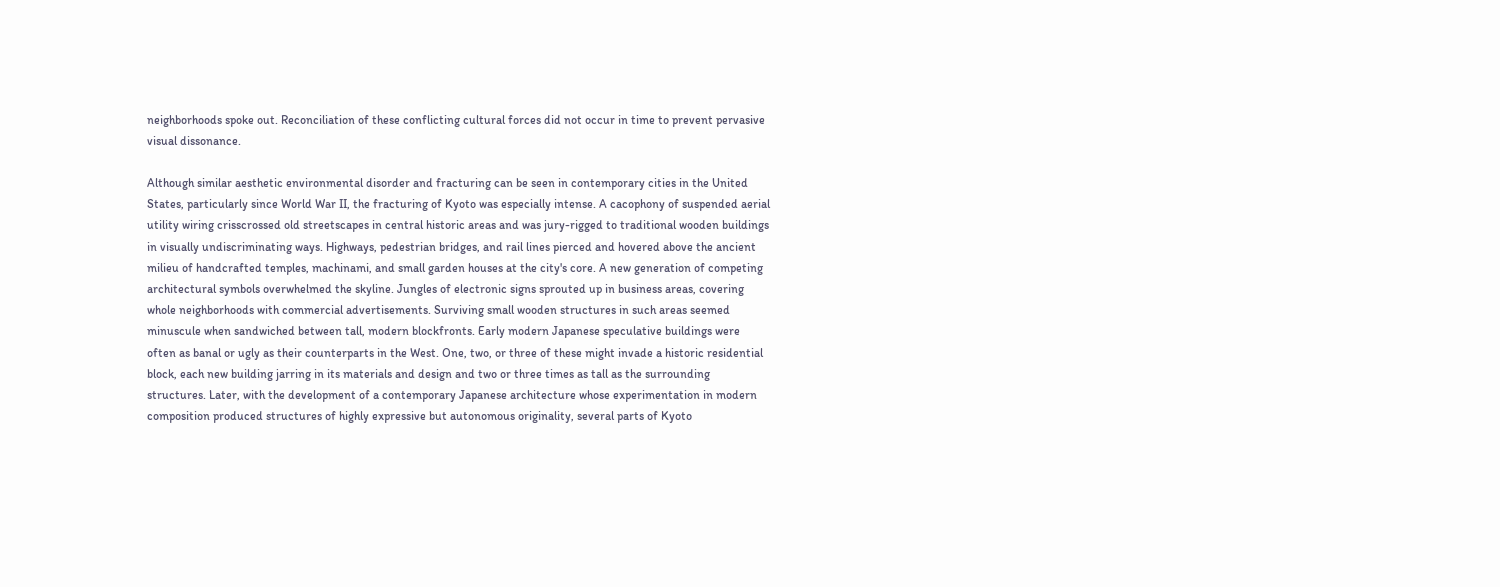neighborhoods spoke out. Reconciliation of these conflicting cultural forces did not occur in time to prevent pervasive visual dissonance.

Although similar aesthetic environmental disorder and fracturing can be seen in contemporary cities in the United States, particularly since World War II, the fracturing of Kyoto was especially intense. A cacophony of suspended aerial utility wiring crisscrossed old streetscapes in central historic areas and was jury-rigged to traditional wooden buildings in visually undiscriminating ways. Highways, pedestrian bridges, and rail lines pierced and hovered above the ancient milieu of handcrafted temples, machinami, and small garden houses at the city's core. A new generation of competing architectural symbols overwhelmed the skyline. Jungles of electronic signs sprouted up in business areas, covering whole neighborhoods with commercial advertisements. Surviving small wooden structures in such areas seemed minuscule when sandwiched between tall, modern blockfronts. Early modern Japanese speculative buildings were often as banal or ugly as their counterparts in the West. One, two, or three of these might invade a historic residential block, each new building jarring in its materials and design and two or three times as tall as the surrounding structures. Later, with the development of a contemporary Japanese architecture whose experimentation in modern composition produced structures of highly expressive but autonomous originality, several parts of Kyoto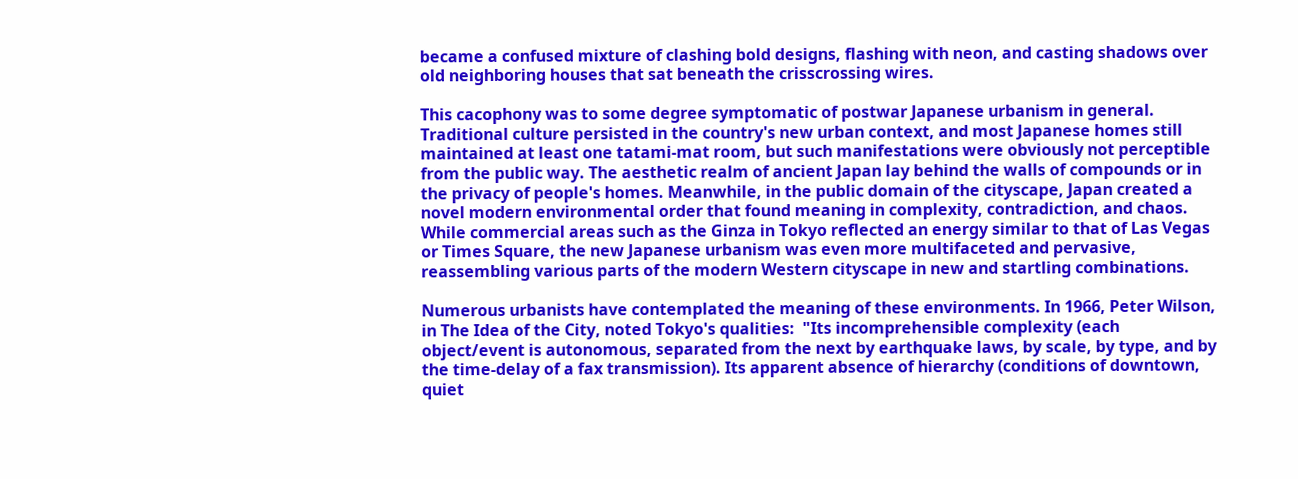became a confused mixture of clashing bold designs, flashing with neon, and casting shadows over old neighboring houses that sat beneath the crisscrossing wires.

This cacophony was to some degree symptomatic of postwar Japanese urbanism in general. Traditional culture persisted in the country's new urban context, and most Japanese homes still maintained at least one tatami-mat room, but such manifestations were obviously not perceptible from the public way. The aesthetic realm of ancient Japan lay behind the walls of compounds or in the privacy of people's homes. Meanwhile, in the public domain of the cityscape, Japan created a novel modern environmental order that found meaning in complexity, contradiction, and chaos. While commercial areas such as the Ginza in Tokyo reflected an energy similar to that of Las Vegas or Times Square, the new Japanese urbanism was even more multifaceted and pervasive, reassembling various parts of the modern Western cityscape in new and startling combinations.

Numerous urbanists have contemplated the meaning of these environments. In 1966, Peter Wilson, in The Idea of the City, noted Tokyo's qualities:  "Its incomprehensible complexity (each object/event is autonomous, separated from the next by earthquake laws, by scale, by type, and by the time-delay of a fax transmission). Its apparent absence of hierarchy (conditions of downtown, quiet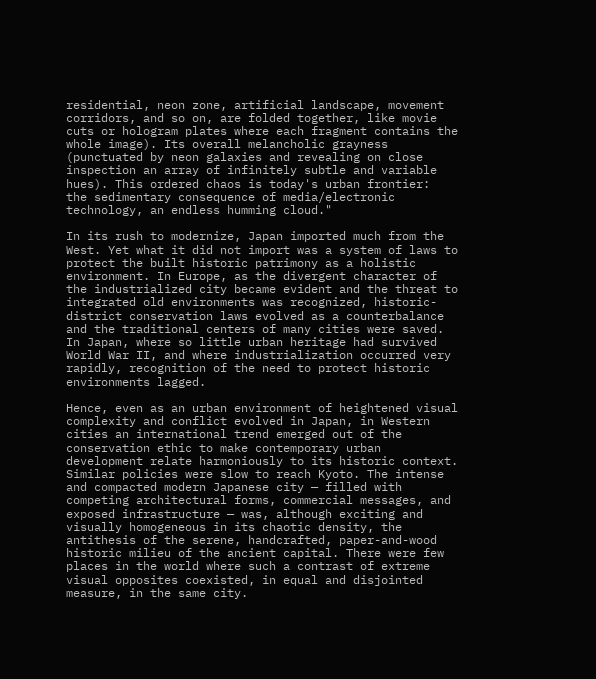residential, neon zone, artificial landscape, movement corridors, and so on, are folded together, like movie cuts or hologram plates where each fragment contains the whole image). Its overall melancholic grayness (punctuated by neon galaxies and revealing on close inspection an array of infinitely subtle and variable hues). This ordered chaos is today's urban frontier:  the sedimentary consequence of media/electronic technology, an endless humming cloud."

In its rush to modernize, Japan imported much from the West. Yet what it did not import was a system of laws to protect the built historic patrimony as a holistic environment. In Europe, as the divergent character of the industrialized city became evident and the threat to integrated old environments was recognized, historic-district conservation laws evolved as a counterbalance and the traditional centers of many cities were saved. In Japan, where so little urban heritage had survived World War II, and where industrialization occurred very rapidly, recognition of the need to protect historic environments lagged.

Hence, even as an urban environment of heightened visual complexity and conflict evolved in Japan, in Western cities an international trend emerged out of the conservation ethic to make contemporary urban development relate harmoniously to its historic context. Similar policies were slow to reach Kyoto. The intense and compacted modern Japanese city — filled with competing architectural forms, commercial messages, and exposed infrastructure — was, although exciting and visually homogeneous in its chaotic density, the antithesis of the serene, handcrafted, paper-and-wood historic milieu of the ancient capital. There were few places in the world where such a contrast of extreme visual opposites coexisted, in equal and disjointed measure, in the same city.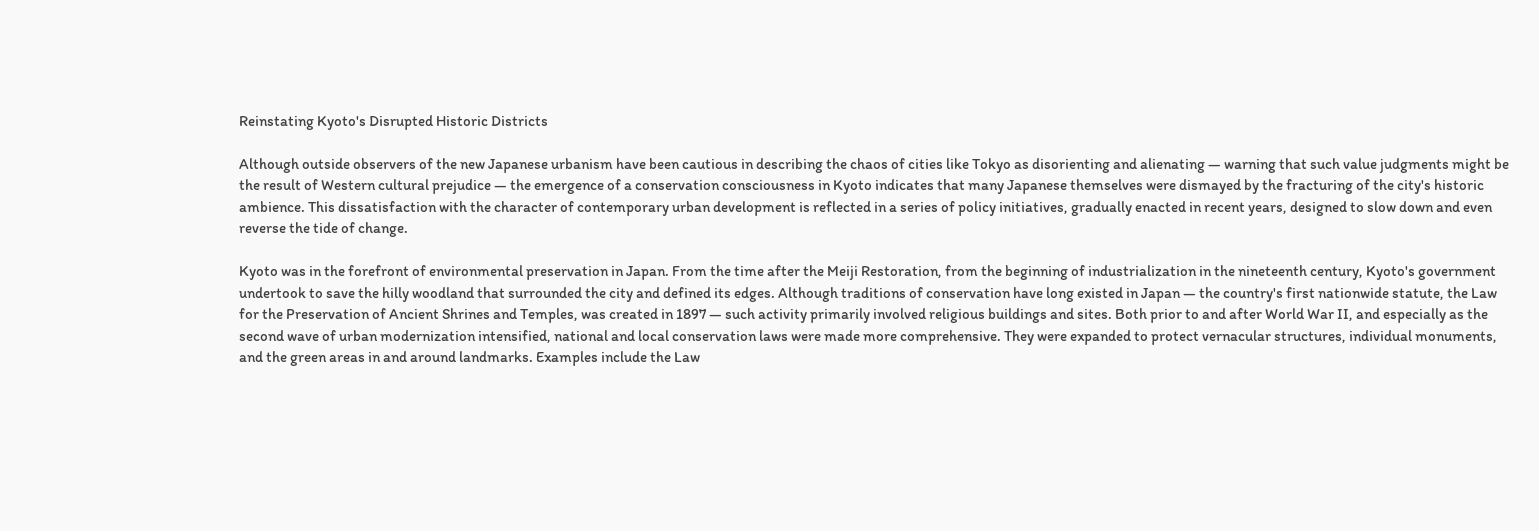Reinstating Kyoto's Disrupted Historic Districts

Although outside observers of the new Japanese urbanism have been cautious in describing the chaos of cities like Tokyo as disorienting and alienating — warning that such value judgments might be the result of Western cultural prejudice — the emergence of a conservation consciousness in Kyoto indicates that many Japanese themselves were dismayed by the fracturing of the city's historic ambience. This dissatisfaction with the character of contemporary urban development is reflected in a series of policy initiatives, gradually enacted in recent years, designed to slow down and even reverse the tide of change.

Kyoto was in the forefront of environmental preservation in Japan. From the time after the Meiji Restoration, from the beginning of industrialization in the nineteenth century, Kyoto's government undertook to save the hilly woodland that surrounded the city and defined its edges. Although traditions of conservation have long existed in Japan — the country's first nationwide statute, the Law for the Preservation of Ancient Shrines and Temples, was created in 1897 — such activity primarily involved religious buildings and sites. Both prior to and after World War II, and especially as the second wave of urban modernization intensified, national and local conservation laws were made more comprehensive. They were expanded to protect vernacular structures, individual monuments, and the green areas in and around landmarks. Examples include the Law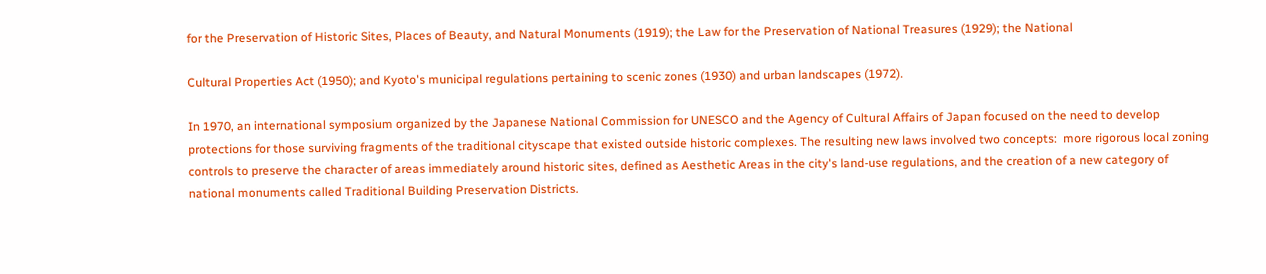for the Preservation of Historic Sites, Places of Beauty, and Natural Monuments (1919); the Law for the Preservation of National Treasures (1929); the National

Cultural Properties Act (1950); and Kyoto's municipal regulations pertaining to scenic zones (1930) and urban landscapes (1972).

In 1970, an international symposium organized by the Japanese National Commission for UNESCO and the Agency of Cultural Affairs of Japan focused on the need to develop protections for those surviving fragments of the traditional cityscape that existed outside historic complexes. The resulting new laws involved two concepts:  more rigorous local zoning controls to preserve the character of areas immediately around historic sites, defined as Aesthetic Areas in the city's land-use regulations, and the creation of a new category of national monuments called Traditional Building Preservation Districts.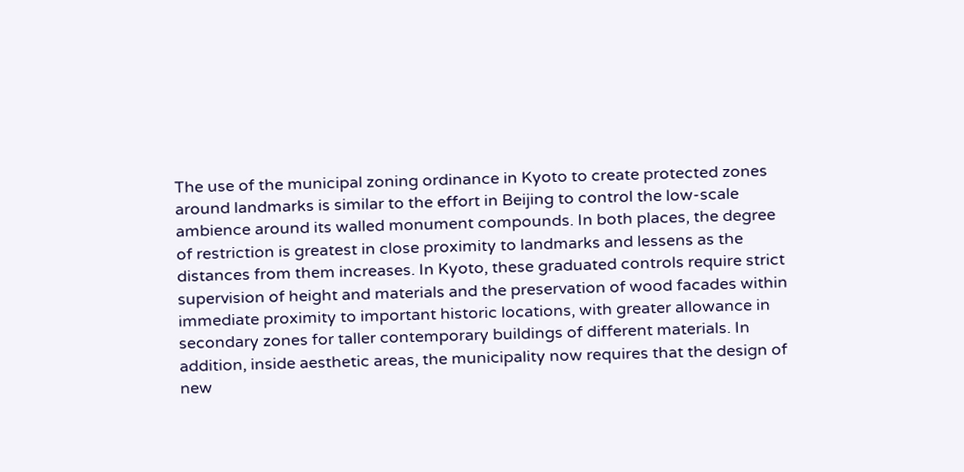The use of the municipal zoning ordinance in Kyoto to create protected zones around landmarks is similar to the effort in Beijing to control the low-scale ambience around its walled monument compounds. In both places, the degree of restriction is greatest in close proximity to landmarks and lessens as the distances from them increases. In Kyoto, these graduated controls require strict supervision of height and materials and the preservation of wood facades within immediate proximity to important historic locations, with greater allowance in secondary zones for taller contemporary buildings of different materials. In addition, inside aesthetic areas, the municipality now requires that the design of new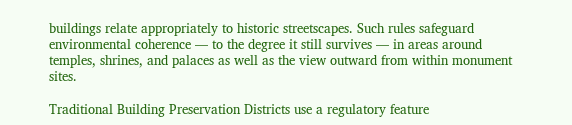buildings relate appropriately to historic streetscapes. Such rules safeguard environmental coherence — to the degree it still survives — in areas around temples, shrines, and palaces as well as the view outward from within monument sites.

Traditional Building Preservation Districts use a regulatory feature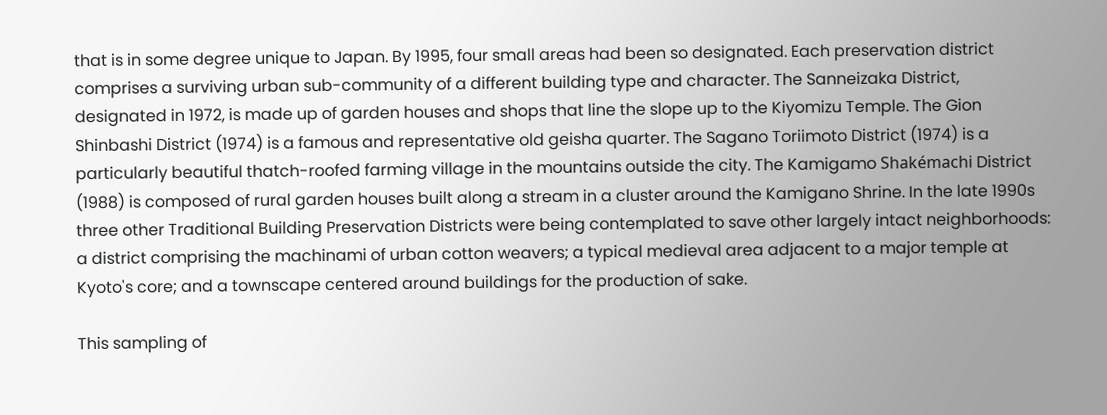that is in some degree unique to Japan. By 1995, four small areas had been so designated. Each preservation district comprises a surviving urban sub-community of a different building type and character. The Sanneizaka District, designated in 1972, is made up of garden houses and shops that line the slope up to the Kiyomizu Temple. The Gion Shinbashi District (1974) is a famous and representative old geisha quarter. The Sagano Toriimoto District (1974) is a particularly beautiful thatch-roofed farming village in the mountains outside the city. The Kamigamo Shakémachi District (1988) is composed of rural garden houses built along a stream in a cluster around the Kamigano Shrine. In the late 1990s three other Traditional Building Preservation Districts were being contemplated to save other largely intact neighborhoods:  a district comprising the machinami of urban cotton weavers; a typical medieval area adjacent to a major temple at Kyoto's core; and a townscape centered around buildings for the production of sake.

This sampling of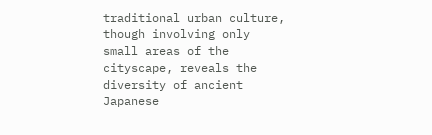traditional urban culture, though involving only small areas of the cityscape, reveals the diversity of ancient Japanese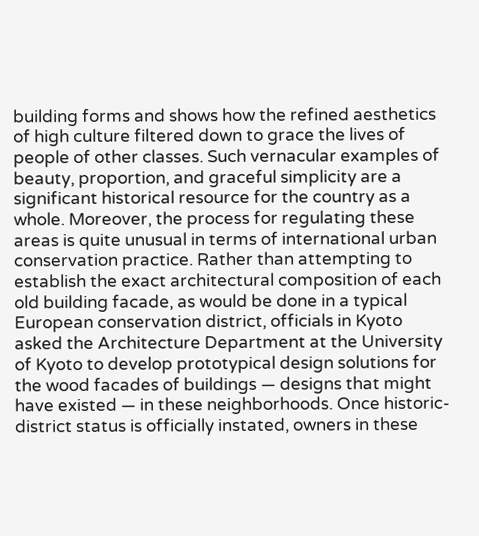building forms and shows how the refined aesthetics of high culture filtered down to grace the lives of people of other classes. Such vernacular examples of beauty, proportion, and graceful simplicity are a significant historical resource for the country as a whole. Moreover, the process for regulating these areas is quite unusual in terms of international urban conservation practice. Rather than attempting to establish the exact architectural composition of each old building facade, as would be done in a typical European conservation district, officials in Kyoto asked the Architecture Department at the University of Kyoto to develop prototypical design solutions for the wood facades of buildings — designs that might have existed — in these neighborhoods. Once historic-district status is officially instated, owners in these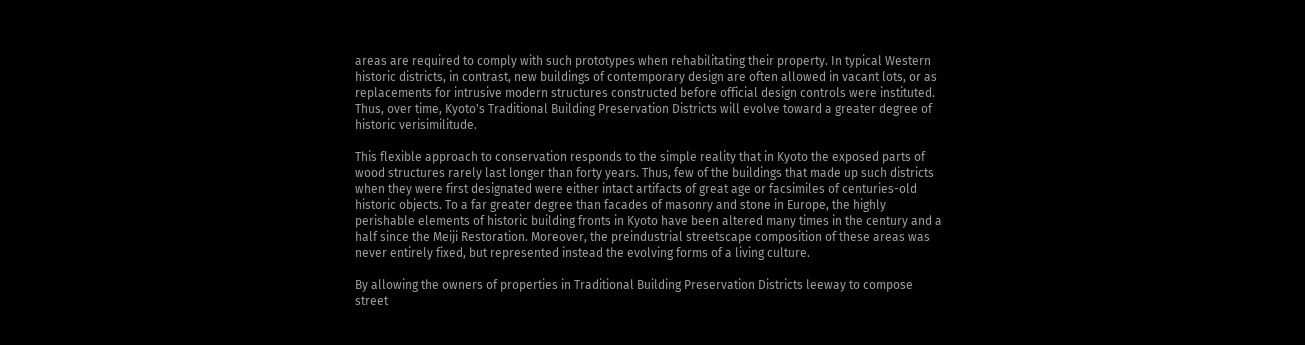areas are required to comply with such prototypes when rehabilitating their property. In typical Western historic districts, in contrast, new buildings of contemporary design are often allowed in vacant lots, or as replacements for intrusive modern structures constructed before official design controls were instituted. Thus, over time, Kyoto's Traditional Building Preservation Districts will evolve toward a greater degree of historic verisimilitude.

This flexible approach to conservation responds to the simple reality that in Kyoto the exposed parts of wood structures rarely last longer than forty years. Thus, few of the buildings that made up such districts when they were first designated were either intact artifacts of great age or facsimiles of centuries-old historic objects. To a far greater degree than facades of masonry and stone in Europe, the highly perishable elements of historic building fronts in Kyoto have been altered many times in the century and a half since the Meiji Restoration. Moreover, the preindustrial streetscape composition of these areas was never entirely fixed, but represented instead the evolving forms of a living culture.

By allowing the owners of properties in Traditional Building Preservation Districts leeway to compose street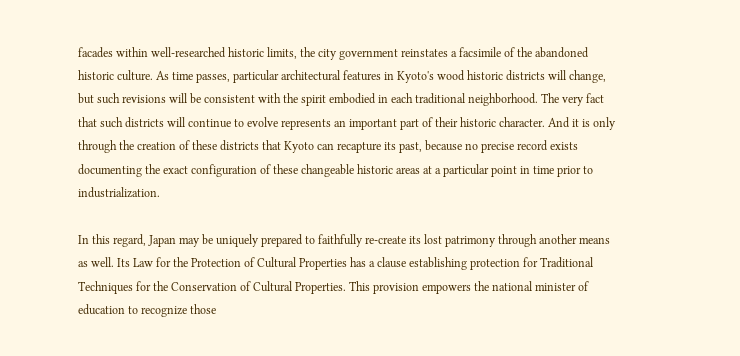facades within well-researched historic limits, the city government reinstates a facsimile of the abandoned historic culture. As time passes, particular architectural features in Kyoto's wood historic districts will change, but such revisions will be consistent with the spirit embodied in each traditional neighborhood. The very fact that such districts will continue to evolve represents an important part of their historic character. And it is only through the creation of these districts that Kyoto can recapture its past, because no precise record exists documenting the exact configuration of these changeable historic areas at a particular point in time prior to industrialization.

In this regard, Japan may be uniquely prepared to faithfully re-create its lost patrimony through another means as well. Its Law for the Protection of Cultural Properties has a clause establishing protection for Traditional Techniques for the Conservation of Cultural Properties. This provision empowers the national minister of education to recognize those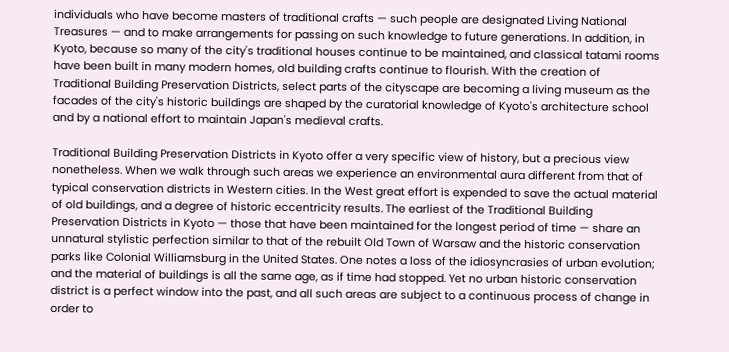individuals who have become masters of traditional crafts — such people are designated Living National Treasures — and to make arrangements for passing on such knowledge to future generations. In addition, in Kyoto, because so many of the city's traditional houses continue to be maintained, and classical tatami rooms have been built in many modern homes, old building crafts continue to flourish. With the creation of Traditional Building Preservation Districts, select parts of the cityscape are becoming a living museum as the facades of the city's historic buildings are shaped by the curatorial knowledge of Kyoto's architecture school and by a national effort to maintain Japan's medieval crafts.

Traditional Building Preservation Districts in Kyoto offer a very specific view of history, but a precious view nonetheless. When we walk through such areas we experience an environmental aura different from that of typical conservation districts in Western cities. In the West great effort is expended to save the actual material of old buildings, and a degree of historic eccentricity results. The earliest of the Traditional Building Preservation Districts in Kyoto — those that have been maintained for the longest period of time — share an unnatural stylistic perfection similar to that of the rebuilt Old Town of Warsaw and the historic conservation parks like Colonial Williamsburg in the United States. One notes a loss of the idiosyncrasies of urban evolution; and the material of buildings is all the same age, as if time had stopped. Yet no urban historic conservation district is a perfect window into the past, and all such areas are subject to a continuous process of change in order to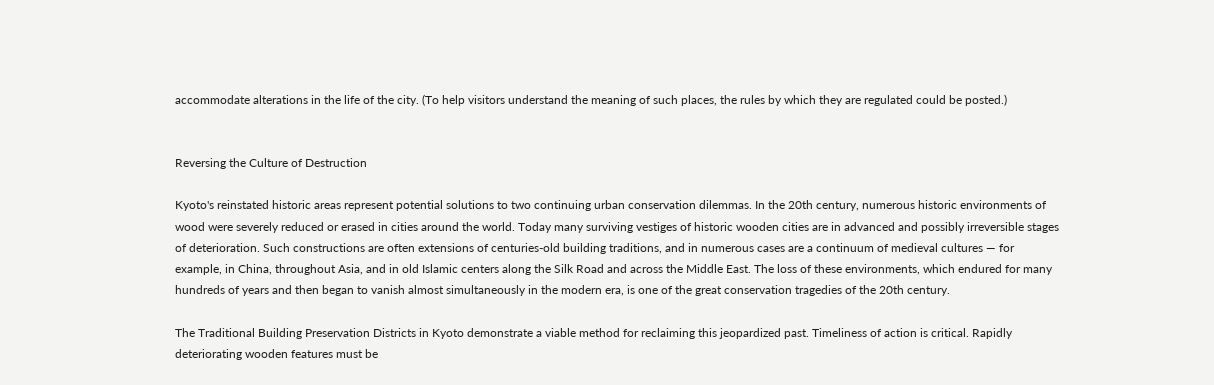accommodate alterations in the life of the city. (To help visitors understand the meaning of such places, the rules by which they are regulated could be posted.)


Reversing the Culture of Destruction

Kyoto's reinstated historic areas represent potential solutions to two continuing urban conservation dilemmas. In the 20th century, numerous historic environments of wood were severely reduced or erased in cities around the world. Today many surviving vestiges of historic wooden cities are in advanced and possibly irreversible stages of deterioration. Such constructions are often extensions of centuries-old building traditions, and in numerous cases are a continuum of medieval cultures — for example, in China, throughout Asia, and in old Islamic centers along the Silk Road and across the Middle East. The loss of these environments, which endured for many hundreds of years and then began to vanish almost simultaneously in the modern era, is one of the great conservation tragedies of the 20th century.

The Traditional Building Preservation Districts in Kyoto demonstrate a viable method for reclaiming this jeopardized past. Timeliness of action is critical. Rapidly deteriorating wooden features must be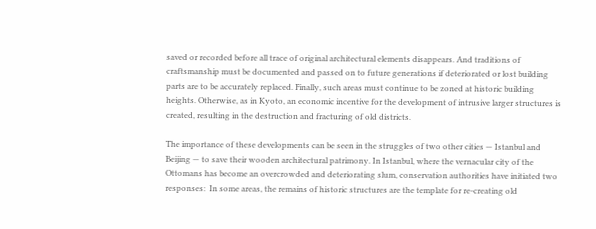saved or recorded before all trace of original architectural elements disappears. And traditions of craftsmanship must be documented and passed on to future generations if deteriorated or lost building parts are to be accurately replaced. Finally, such areas must continue to be zoned at historic building heights. Otherwise, as in Kyoto, an economic incentive for the development of intrusive larger structures is created, resulting in the destruction and fracturing of old districts.

The importance of these developments can be seen in the struggles of two other cities — Istanbul and Beijing — to save their wooden architectural patrimony. In Istanbul, where the vernacular city of the Ottomans has become an overcrowded and deteriorating slum, conservation authorities have initiated two responses:  In some areas, the remains of historic structures are the template for re-creating old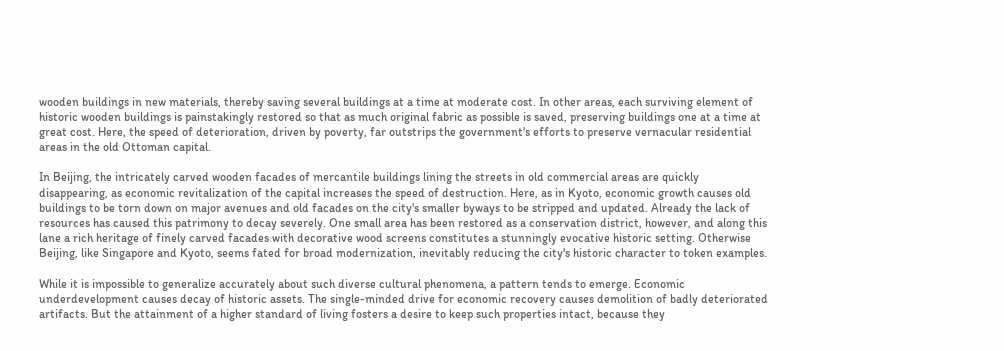wooden buildings in new materials, thereby saving several buildings at a time at moderate cost. In other areas, each surviving element of historic wooden buildings is painstakingly restored so that as much original fabric as possible is saved, preserving buildings one at a time at great cost. Here, the speed of deterioration, driven by poverty, far outstrips the government's efforts to preserve vernacular residential areas in the old Ottoman capital.

In Beijing, the intricately carved wooden facades of mercantile buildings lining the streets in old commercial areas are quickly disappearing, as economic revitalization of the capital increases the speed of destruction. Here, as in Kyoto, economic growth causes old buildings to be torn down on major avenues and old facades on the city's smaller byways to be stripped and updated. Already the lack of resources has caused this patrimony to decay severely. One small area has been restored as a conservation district, however, and along this lane a rich heritage of finely carved facades with decorative wood screens constitutes a stunningly evocative historic setting. Otherwise Beijing, like Singapore and Kyoto, seems fated for broad modernization, inevitably reducing the city's historic character to token examples.

While it is impossible to generalize accurately about such diverse cultural phenomena, a pattern tends to emerge. Economic underdevelopment causes decay of historic assets. The single-minded drive for economic recovery causes demolition of badly deteriorated artifacts. But the attainment of a higher standard of living fosters a desire to keep such properties intact, because they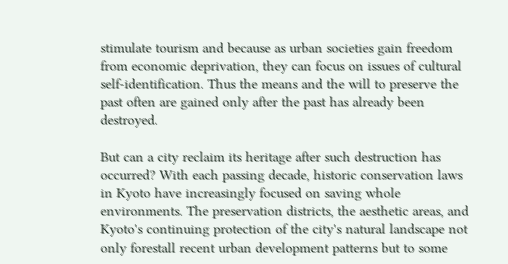stimulate tourism and because as urban societies gain freedom from economic deprivation, they can focus on issues of cultural self-identification. Thus the means and the will to preserve the past often are gained only after the past has already been destroyed.

But can a city reclaim its heritage after such destruction has occurred? With each passing decade, historic conservation laws in Kyoto have increasingly focused on saving whole environments. The preservation districts, the aesthetic areas, and Kyoto's continuing protection of the city's natural landscape not only forestall recent urban development patterns but to some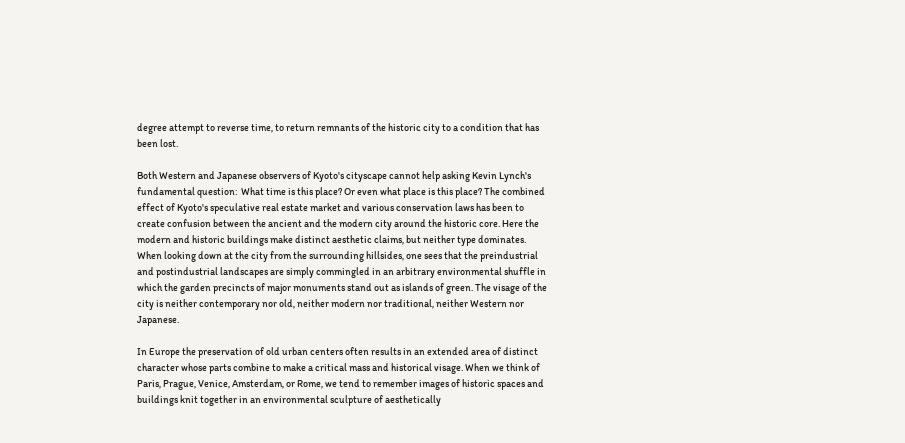degree attempt to reverse time, to return remnants of the historic city to a condition that has been lost.

Both Western and Japanese observers of Kyoto's cityscape cannot help asking Kevin Lynch's fundamental question:  What time is this place? Or even what place is this place? The combined effect of Kyoto's speculative real estate market and various conservation laws has been to create confusion between the ancient and the modern city around the historic core. Here the modern and historic buildings make distinct aesthetic claims, but neither type dominates. When looking down at the city from the surrounding hillsides, one sees that the preindustrial and postindustrial landscapes are simply commingled in an arbitrary environmental shuffle in which the garden precincts of major monuments stand out as islands of green. The visage of the city is neither contemporary nor old, neither modern nor traditional, neither Western nor Japanese.

In Europe the preservation of old urban centers often results in an extended area of distinct character whose parts combine to make a critical mass and historical visage. When we think of Paris, Prague, Venice, Amsterdam, or Rome, we tend to remember images of historic spaces and buildings knit together in an environmental sculpture of aesthetically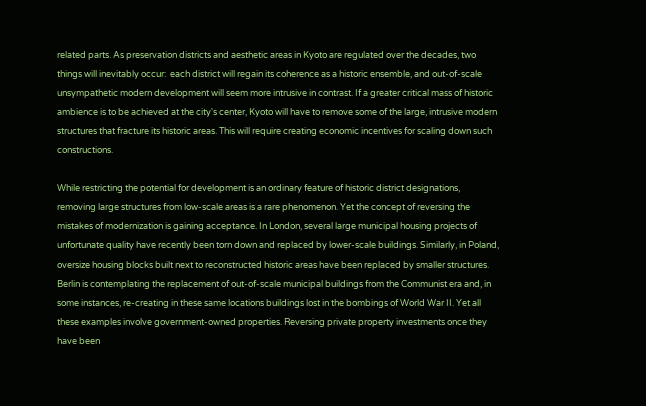related parts. As preservation districts and aesthetic areas in Kyoto are regulated over the decades, two things will inevitably occur:  each district will regain its coherence as a historic ensemble, and out-of-scale unsympathetic modern development will seem more intrusive in contrast. If a greater critical mass of historic ambience is to be achieved at the city's center, Kyoto will have to remove some of the large, intrusive modern structures that fracture its historic areas. This will require creating economic incentives for scaling down such constructions.

While restricting the potential for development is an ordinary feature of historic district designations, removing large structures from low-scale areas is a rare phenomenon. Yet the concept of reversing the mistakes of modernization is gaining acceptance. In London, several large municipal housing projects of unfortunate quality have recently been torn down and replaced by lower-scale buildings. Similarly, in Poland, oversize housing blocks built next to reconstructed historic areas have been replaced by smaller structures. Berlin is contemplating the replacement of out-of-scale municipal buildings from the Communist era and, in some instances, re-creating in these same locations buildings lost in the bombings of World War II. Yet all these examples involve government-owned properties. Reversing private property investments once they have been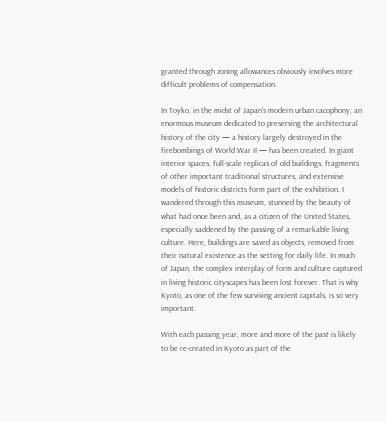granted through zoning allowances obviously involves more difficult problems of compensation.

In Toyko, in the midst of Japan's modern urban cacophony, an enormous museum dedicated to preserving the architectural history of the city — a history largely destroyed in the firebombings of World War II — has been created. In giant interior spaces, full-scale replicas of old buildings, fragments of other important traditional structures, and extensive models of historic districts form part of the exhibition. I wandered through this museum, stunned by the beauty of what had once been and, as a citizen of the United States, especially saddened by the passing of a remarkable living culture. Here, buildings are saved as objects, removed from their natural existence as the setting for daily life. In much of Japan, the complex interplay of form and culture captured in living historic cityscapes has been lost forever. That is why Kyoto, as one of the few surviving ancient capitals, is so very important.

With each passing year, more and more of the past is likely to be re-created in Kyoto as part of the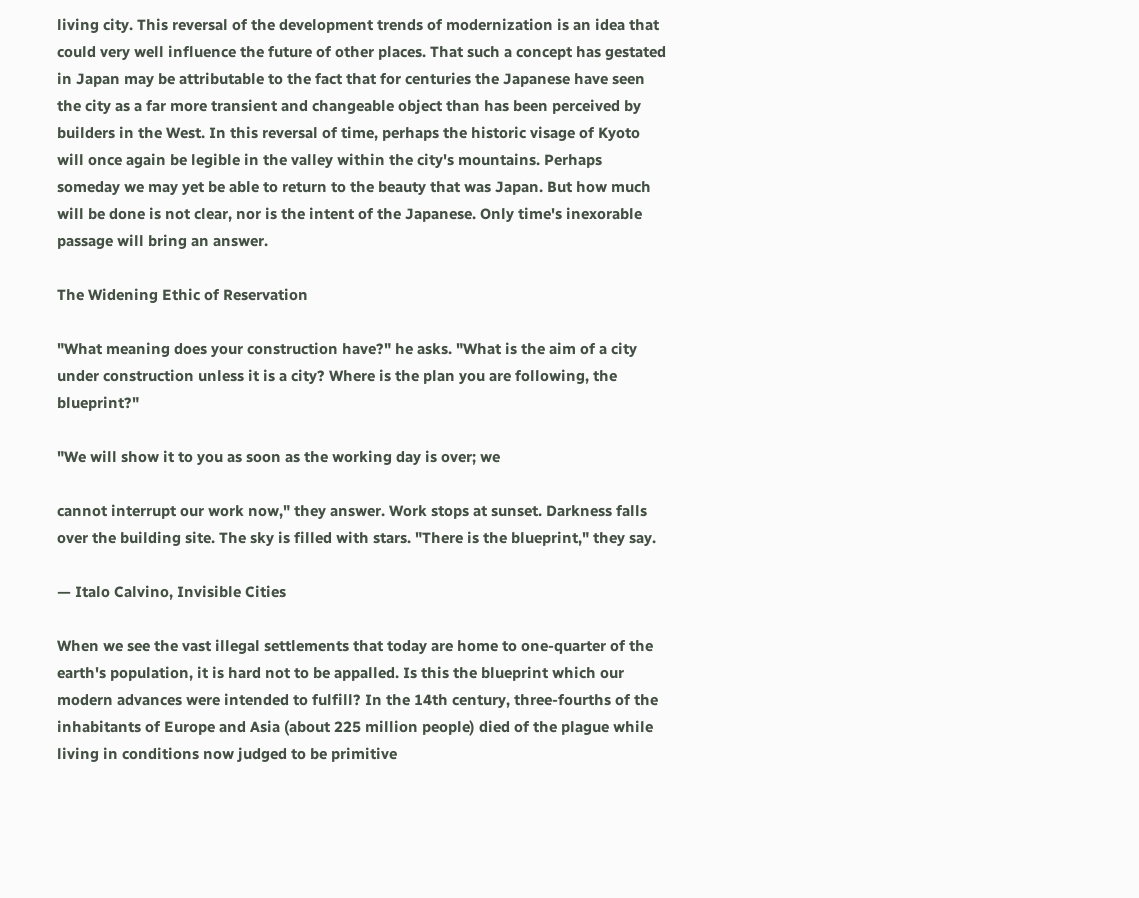living city. This reversal of the development trends of modernization is an idea that could very well influence the future of other places. That such a concept has gestated in Japan may be attributable to the fact that for centuries the Japanese have seen the city as a far more transient and changeable object than has been perceived by builders in the West. In this reversal of time, perhaps the historic visage of Kyoto will once again be legible in the valley within the city's mountains. Perhaps someday we may yet be able to return to the beauty that was Japan. But how much will be done is not clear, nor is the intent of the Japanese. Only time's inexorable passage will bring an answer.

The Widening Ethic of Reservation

"What meaning does your construction have?" he asks. "What is the aim of a city under construction unless it is a city? Where is the plan you are following, the blueprint?"

"We will show it to you as soon as the working day is over; we

cannot interrupt our work now," they answer. Work stops at sunset. Darkness falls over the building site. The sky is filled with stars. "There is the blueprint," they say.

— Italo Calvino, Invisible Cities

When we see the vast illegal settlements that today are home to one-quarter of the earth's population, it is hard not to be appalled. Is this the blueprint which our modern advances were intended to fulfill? In the 14th century, three-fourths of the inhabitants of Europe and Asia (about 225 million people) died of the plague while living in conditions now judged to be primitive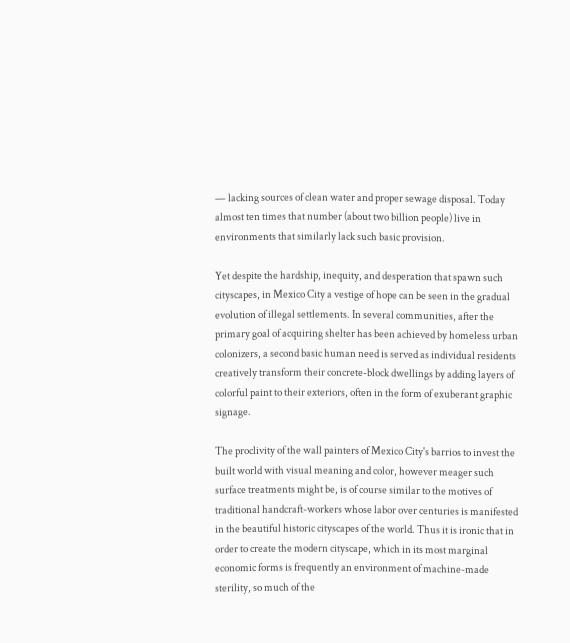— lacking sources of clean water and proper sewage disposal. Today almost ten times that number (about two billion people) live in environments that similarly lack such basic provision.

Yet despite the hardship, inequity, and desperation that spawn such cityscapes, in Mexico City a vestige of hope can be seen in the gradual evolution of illegal settlements. In several communities, after the primary goal of acquiring shelter has been achieved by homeless urban colonizers, a second basic human need is served as individual residents creatively transform their concrete-block dwellings by adding layers of colorful paint to their exteriors, often in the form of exuberant graphic signage.

The proclivity of the wall painters of Mexico City's barrios to invest the built world with visual meaning and color, however meager such surface treatments might be, is of course similar to the motives of traditional handcraft-workers whose labor over centuries is manifested in the beautiful historic cityscapes of the world. Thus it is ironic that in order to create the modern cityscape, which in its most marginal economic forms is frequently an environment of machine-made sterility, so much of the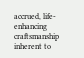accrued, life-enhancing craftsmanship inherent to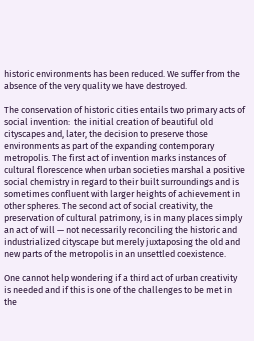historic environments has been reduced. We suffer from the absence of the very quality we have destroyed.

The conservation of historic cities entails two primary acts of social invention:  the initial creation of beautiful old cityscapes and, later, the decision to preserve those environments as part of the expanding contemporary metropolis. The first act of invention marks instances of cultural florescence when urban societies marshal a positive social chemistry in regard to their built surroundings and is sometimes confluent with larger heights of achievement in other spheres. The second act of social creativity, the preservation of cultural patrimony, is in many places simply an act of will — not necessarily reconciling the historic and industrialized cityscape but merely juxtaposing the old and new parts of the metropolis in an unsettled coexistence.

One cannot help wondering if a third act of urban creativity is needed and if this is one of the challenges to be met in the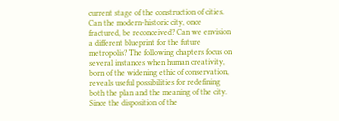current stage of the construction of cities. Can the modern-historic city, once fractured, be reconceived? Can we envision a different blueprint for the future metropolis? The following chapters focus on several instances when human creativity, born of the widening ethic of conservation, reveals useful possibilities for redefining both the plan and the meaning of the city. Since the disposition of the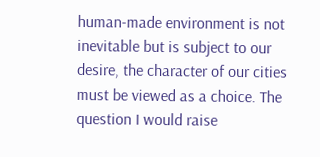human-made environment is not inevitable but is subject to our desire, the character of our cities must be viewed as a choice. The question I would raise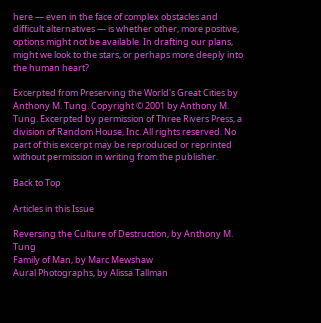here — even in the face of complex obstacles and difficult alternatives — is whether other, more positive, options might not be available. In drafting our plans, might we look to the stars, or perhaps more deeply into the human heart?

Excerpted from Preserving the World's Great Cities by Anthony M. Tung. Copyright © 2001 by Anthony M. Tung. Excerpted by permission of Three Rivers Press, a division of Random House, Inc. All rights reserved. No part of this excerpt may be reproduced or reprinted without permission in writing from the publisher.

Back to Top

Articles in this Issue

Reversing the Culture of Destruction, by Anthony M. Tung
Family of Man, by Marc Mewshaw
Aural Photographs, by Alissa Tallman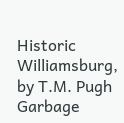Historic Williamsburg, by T.M. Pugh
Garbage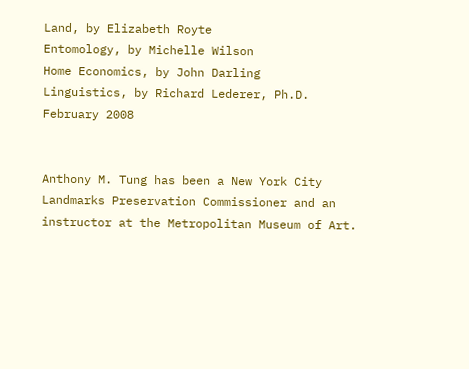Land, by Elizabeth Royte
Entomology, by Michelle Wilson
Home Economics, by John Darling
Linguistics, by Richard Lederer, Ph.D.
February 2008


Anthony M. Tung has been a New York City Landmarks Preservation Commissioner and an instructor at the Metropolitan Museum of Art.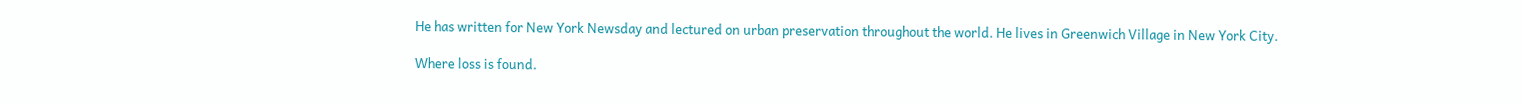He has written for New York Newsday and lectured on urban preservation throughout the world. He lives in Greenwich Village in New York City.

Where loss is found.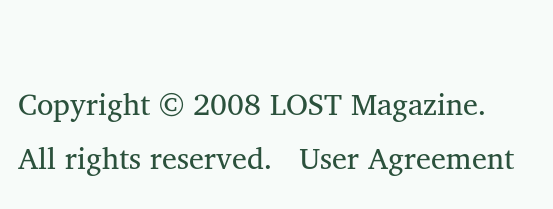Copyright © 2008 LOST Magazine. All rights reserved.   User Agreement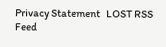Privacy Statement   LOST RSS Feed